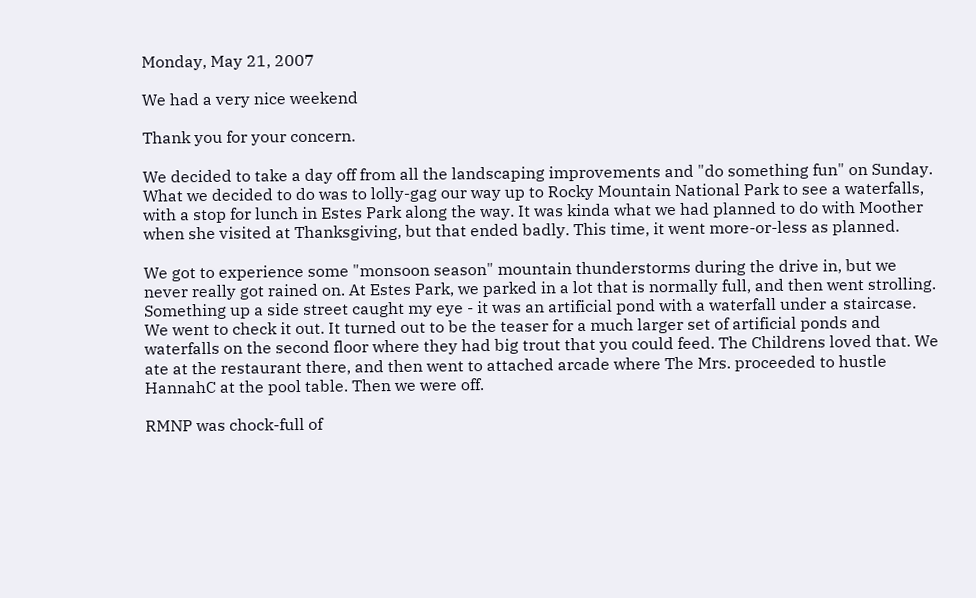Monday, May 21, 2007

We had a very nice weekend

Thank you for your concern.

We decided to take a day off from all the landscaping improvements and "do something fun" on Sunday. What we decided to do was to lolly-gag our way up to Rocky Mountain National Park to see a waterfalls, with a stop for lunch in Estes Park along the way. It was kinda what we had planned to do with Moother when she visited at Thanksgiving, but that ended badly. This time, it went more-or-less as planned.

We got to experience some "monsoon season" mountain thunderstorms during the drive in, but we never really got rained on. At Estes Park, we parked in a lot that is normally full, and then went strolling. Something up a side street caught my eye - it was an artificial pond with a waterfall under a staircase. We went to check it out. It turned out to be the teaser for a much larger set of artificial ponds and waterfalls on the second floor where they had big trout that you could feed. The Childrens loved that. We ate at the restaurant there, and then went to attached arcade where The Mrs. proceeded to hustle HannahC at the pool table. Then we were off.

RMNP was chock-full of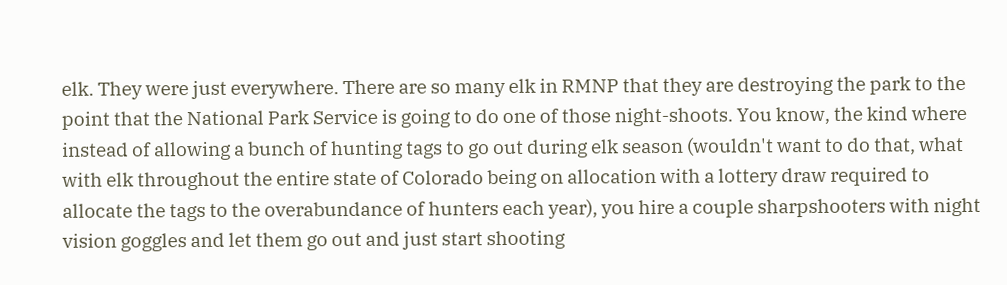elk. They were just everywhere. There are so many elk in RMNP that they are destroying the park to the point that the National Park Service is going to do one of those night-shoots. You know, the kind where instead of allowing a bunch of hunting tags to go out during elk season (wouldn't want to do that, what with elk throughout the entire state of Colorado being on allocation with a lottery draw required to allocate the tags to the overabundance of hunters each year), you hire a couple sharpshooters with night vision goggles and let them go out and just start shooting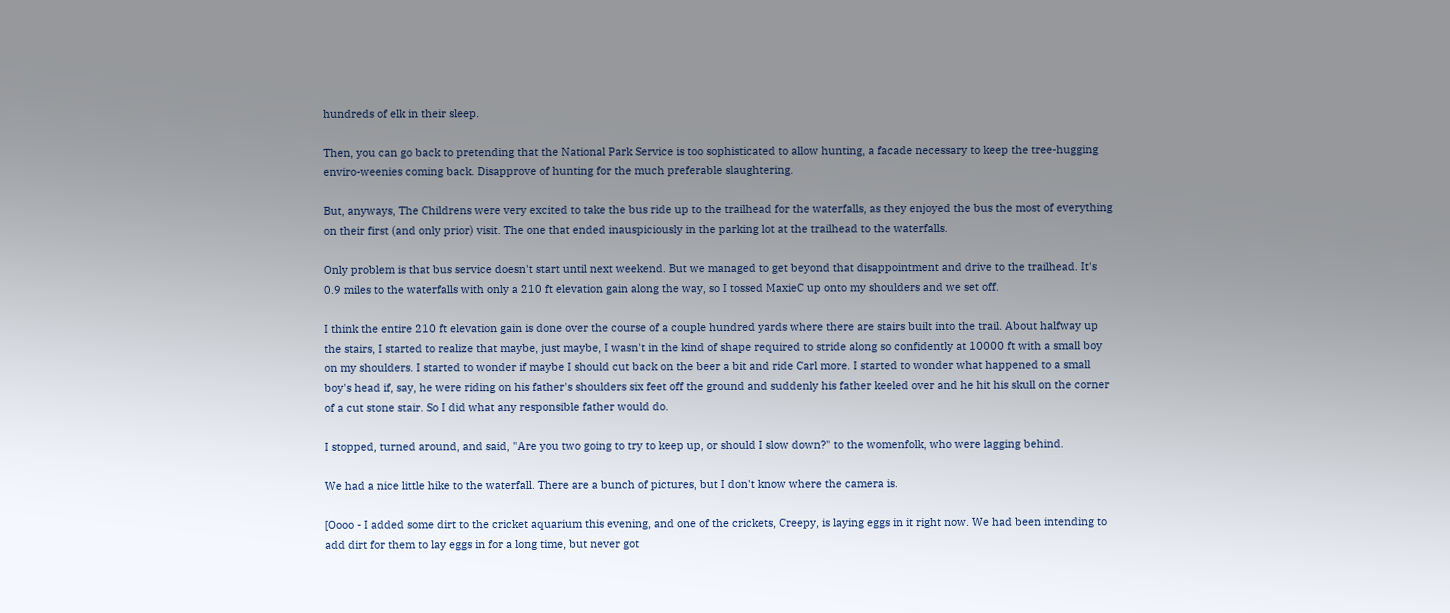hundreds of elk in their sleep.

Then, you can go back to pretending that the National Park Service is too sophisticated to allow hunting, a facade necessary to keep the tree-hugging enviro-weenies coming back. Disapprove of hunting for the much preferable slaughtering.

But, anyways, The Childrens were very excited to take the bus ride up to the trailhead for the waterfalls, as they enjoyed the bus the most of everything on their first (and only prior) visit. The one that ended inauspiciously in the parking lot at the trailhead to the waterfalls.

Only problem is that bus service doesn't start until next weekend. But we managed to get beyond that disappointment and drive to the trailhead. It's 0.9 miles to the waterfalls with only a 210 ft elevation gain along the way, so I tossed MaxieC up onto my shoulders and we set off.

I think the entire 210 ft elevation gain is done over the course of a couple hundred yards where there are stairs built into the trail. About halfway up the stairs, I started to realize that maybe, just maybe, I wasn't in the kind of shape required to stride along so confidently at 10000 ft with a small boy on my shoulders. I started to wonder if maybe I should cut back on the beer a bit and ride Carl more. I started to wonder what happened to a small boy's head if, say, he were riding on his father's shoulders six feet off the ground and suddenly his father keeled over and he hit his skull on the corner of a cut stone stair. So I did what any responsible father would do.

I stopped, turned around, and said, "Are you two going to try to keep up, or should I slow down?" to the womenfolk, who were lagging behind.

We had a nice little hike to the waterfall. There are a bunch of pictures, but I don't know where the camera is.

[Oooo - I added some dirt to the cricket aquarium this evening, and one of the crickets, Creepy, is laying eggs in it right now. We had been intending to add dirt for them to lay eggs in for a long time, but never got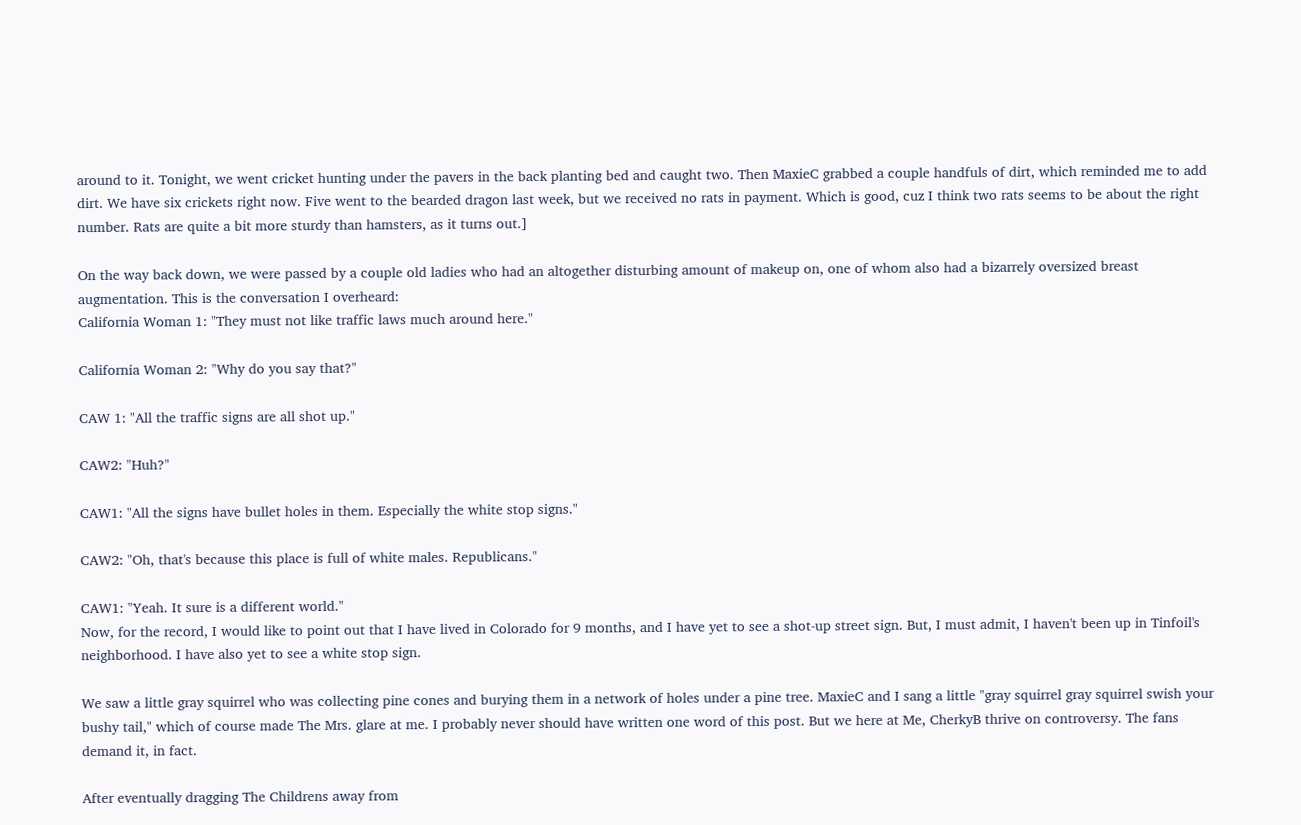around to it. Tonight, we went cricket hunting under the pavers in the back planting bed and caught two. Then MaxieC grabbed a couple handfuls of dirt, which reminded me to add dirt. We have six crickets right now. Five went to the bearded dragon last week, but we received no rats in payment. Which is good, cuz I think two rats seems to be about the right number. Rats are quite a bit more sturdy than hamsters, as it turns out.]

On the way back down, we were passed by a couple old ladies who had an altogether disturbing amount of makeup on, one of whom also had a bizarrely oversized breast augmentation. This is the conversation I overheard:
California Woman 1: "They must not like traffic laws much around here."

California Woman 2: "Why do you say that?"

CAW 1: "All the traffic signs are all shot up."

CAW2: "Huh?"

CAW1: "All the signs have bullet holes in them. Especially the white stop signs."

CAW2: "Oh, that's because this place is full of white males. Republicans."

CAW1: "Yeah. It sure is a different world."
Now, for the record, I would like to point out that I have lived in Colorado for 9 months, and I have yet to see a shot-up street sign. But, I must admit, I haven't been up in Tinfoil's neighborhood. I have also yet to see a white stop sign.

We saw a little gray squirrel who was collecting pine cones and burying them in a network of holes under a pine tree. MaxieC and I sang a little "gray squirrel gray squirrel swish your bushy tail," which of course made The Mrs. glare at me. I probably never should have written one word of this post. But we here at Me, CherkyB thrive on controversy. The fans demand it, in fact.

After eventually dragging The Childrens away from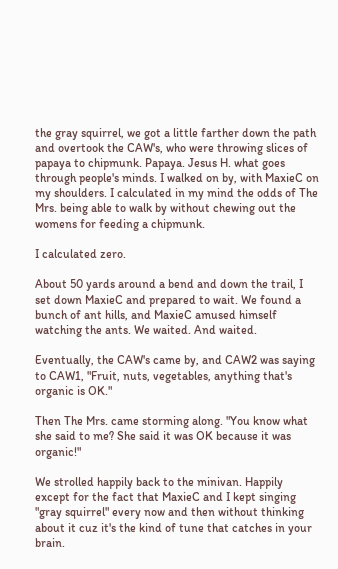the gray squirrel, we got a little farther down the path and overtook the CAW's, who were throwing slices of papaya to chipmunk. Papaya. Jesus H. what goes through people's minds. I walked on by, with MaxieC on my shoulders. I calculated in my mind the odds of The Mrs. being able to walk by without chewing out the womens for feeding a chipmunk.

I calculated zero.

About 50 yards around a bend and down the trail, I set down MaxieC and prepared to wait. We found a bunch of ant hills, and MaxieC amused himself watching the ants. We waited. And waited.

Eventually, the CAW's came by, and CAW2 was saying to CAW1, "Fruit, nuts, vegetables, anything that's organic is OK."

Then The Mrs. came storming along. "You know what she said to me? She said it was OK because it was organic!"

We strolled happily back to the minivan. Happily except for the fact that MaxieC and I kept singing "gray squirrel" every now and then without thinking about it cuz it's the kind of tune that catches in your brain.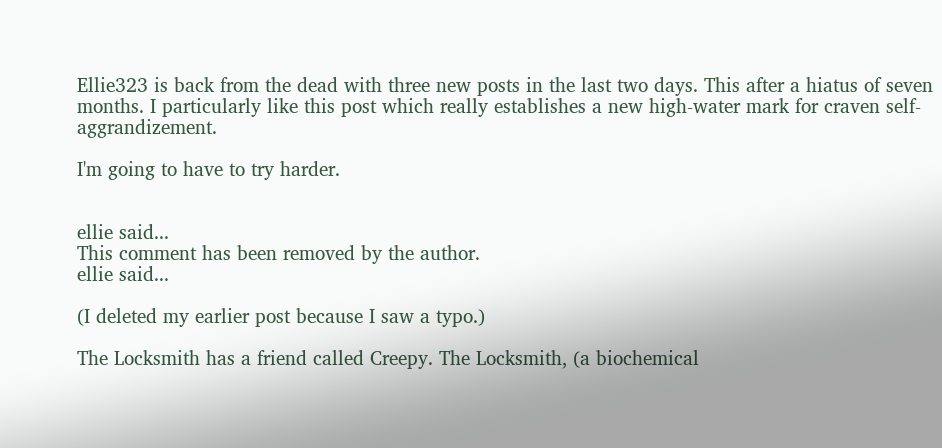Ellie323 is back from the dead with three new posts in the last two days. This after a hiatus of seven months. I particularly like this post which really establishes a new high-water mark for craven self-aggrandizement.

I'm going to have to try harder.


ellie said...
This comment has been removed by the author.
ellie said...

(I deleted my earlier post because I saw a typo.)

The Locksmith has a friend called Creepy. The Locksmith, (a biochemical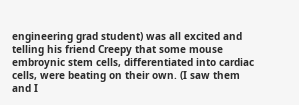engineering grad student) was all excited and telling his friend Creepy that some mouse embroynic stem cells, differentiated into cardiac cells, were beating on their own. (I saw them and I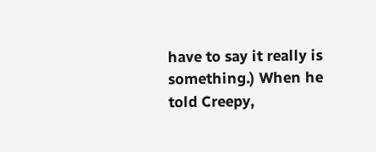have to say it really is something.) When he told Creepy,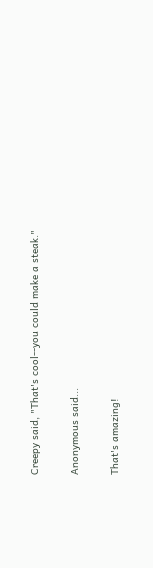Creepy said, "That's cool--you could make a steak."

Anonymous said...

That's amazing!